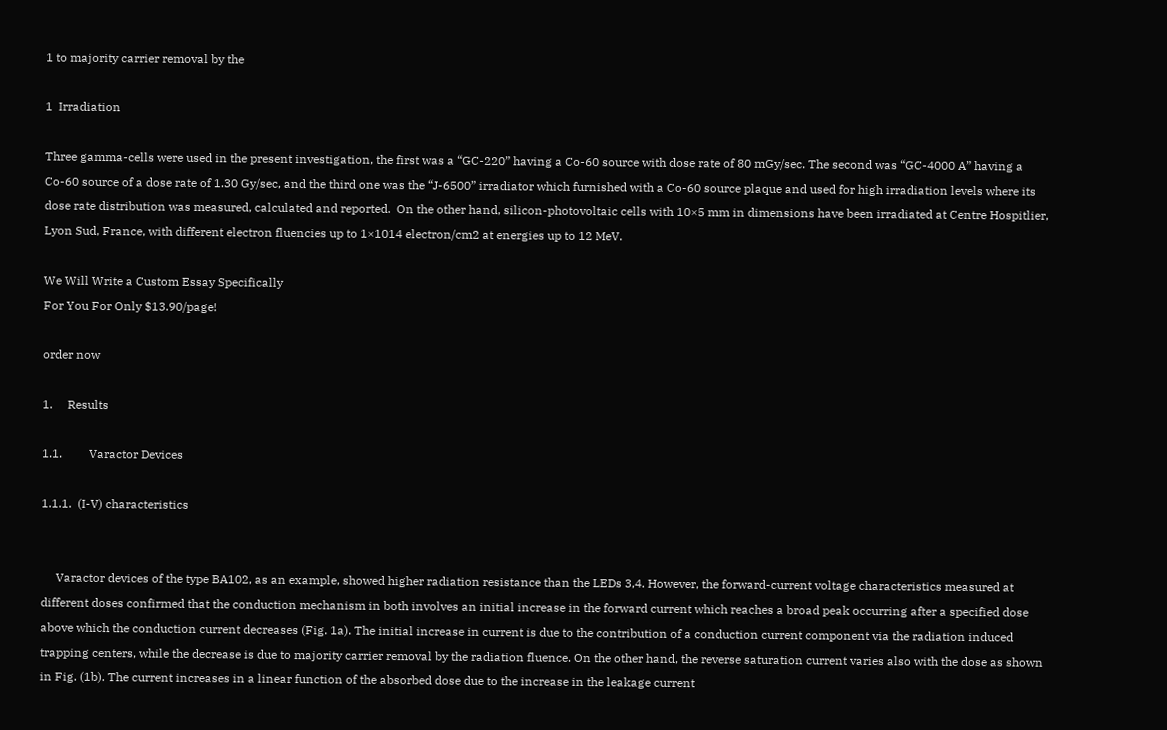1 to majority carrier removal by the

1  Irradiation

Three gamma-cells were used in the present investigation, the first was a “GC-220” having a Co-60 source with dose rate of 80 mGy/sec. The second was “GC-4000 A” having a Co-60 source of a dose rate of 1.30 Gy/sec, and the third one was the “J-6500” irradiator which furnished with a Co-60 source plaque and used for high irradiation levels where its dose rate distribution was measured, calculated and reported.  On the other hand, silicon-photovoltaic cells with 10×5 mm in dimensions have been irradiated at Centre Hospitlier, Lyon Sud, France, with different electron fluencies up to 1×1014 electron/cm2 at energies up to 12 MeV.

We Will Write a Custom Essay Specifically
For You For Only $13.90/page!

order now

1.     Results

1.1.         Varactor Devices

1.1.1.  (I-V) characteristics


     Varactor devices of the type BA102, as an example, showed higher radiation resistance than the LEDs 3,4. However, the forward-current voltage characteristics measured at different doses confirmed that the conduction mechanism in both involves an initial increase in the forward current which reaches a broad peak occurring after a specified dose above which the conduction current decreases (Fig. 1a). The initial increase in current is due to the contribution of a conduction current component via the radiation induced trapping centers, while the decrease is due to majority carrier removal by the radiation fluence. On the other hand, the reverse saturation current varies also with the dose as shown in Fig. (1b). The current increases in a linear function of the absorbed dose due to the increase in the leakage current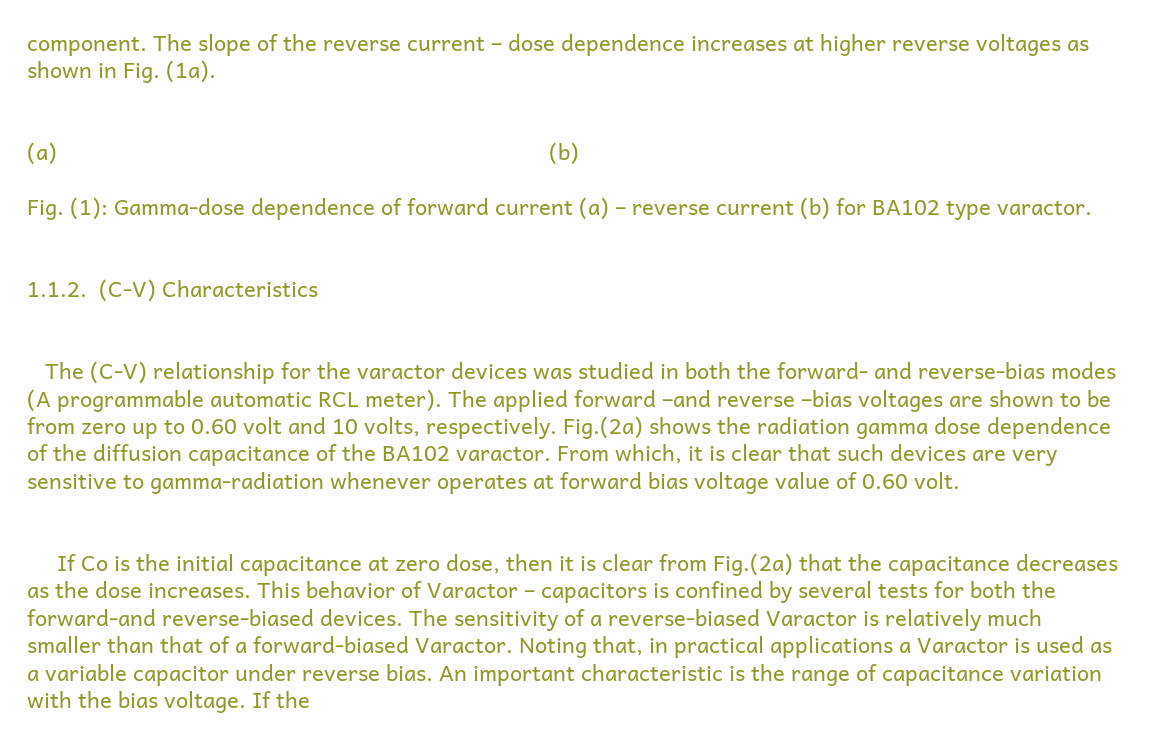component. The slope of the reverse current – dose dependence increases at higher reverse voltages as shown in Fig. (1a).


(a)                                                                                  (b)

Fig. (1): Gamma-dose dependence of forward current (a) – reverse current (b) for BA102 type varactor.


1.1.2.  (C-V) Characteristics


   The (C-V) relationship for the varactor devices was studied in both the forward- and reverse-bias modes (A programmable automatic RCL meter). The applied forward –and reverse –bias voltages are shown to be from zero up to 0.60 volt and 10 volts, respectively. Fig.(2a) shows the radiation gamma dose dependence of the diffusion capacitance of the BA102 varactor. From which, it is clear that such devices are very sensitive to gamma-radiation whenever operates at forward bias voltage value of 0.60 volt.


     If Co is the initial capacitance at zero dose, then it is clear from Fig.(2a) that the capacitance decreases as the dose increases. This behavior of Varactor – capacitors is confined by several tests for both the forward-and reverse-biased devices. The sensitivity of a reverse-biased Varactor is relatively much smaller than that of a forward-biased Varactor. Noting that, in practical applications a Varactor is used as a variable capacitor under reverse bias. An important characteristic is the range of capacitance variation with the bias voltage. If the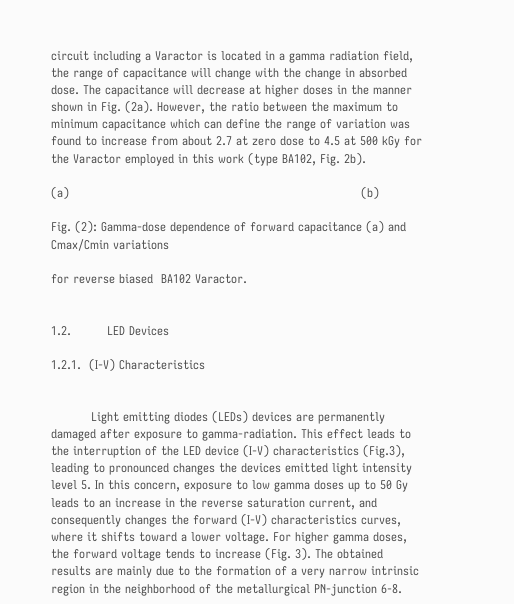circuit including a Varactor is located in a gamma radiation field, the range of capacitance will change with the change in absorbed dose. The capacitance will decrease at higher doses in the manner shown in Fig. (2a). However, the ratio between the maximum to minimum capacitance which can define the range of variation was found to increase from about 2.7 at zero dose to 4.5 at 500 kGy for the Varactor employed in this work (type BA102, Fig. 2b).

(a)                                                                         (b)

Fig. (2): Gamma-dose dependence of forward capacitance (a) and Cmax/Cmin variations

for reverse biased  BA102 Varactor.


1.2.         LED Devices

1.2.1.  (I-V) Characteristics


          Light emitting diodes (LEDs) devices are permanently damaged after exposure to gamma-radiation. This effect leads to the interruption of the LED device (I-V) characteristics (Fig.3), leading to pronounced changes the devices emitted light intensity level 5. In this concern, exposure to low gamma doses up to 50 Gy leads to an increase in the reverse saturation current, and consequently changes the forward (I-V) characteristics curves, where it shifts toward a lower voltage. For higher gamma doses, the forward voltage tends to increase (Fig. 3). The obtained results are mainly due to the formation of a very narrow intrinsic region in the neighborhood of the metallurgical PN-junction 6-8.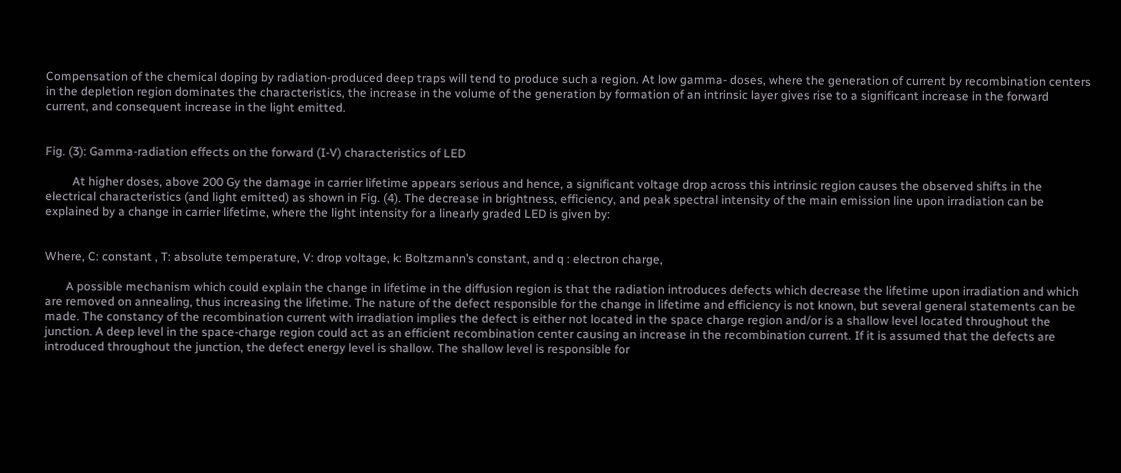Compensation of the chemical doping by radiation-produced deep traps will tend to produce such a region. At low gamma- doses, where the generation of current by recombination centers in the depletion region dominates the characteristics, the increase in the volume of the generation by formation of an intrinsic layer gives rise to a significant increase in the forward current, and consequent increase in the light emitted.


Fig. (3): Gamma-radiation effects on the forward (I-V) characteristics of LED

         At higher doses, above 200 Gy the damage in carrier lifetime appears serious and hence, a significant voltage drop across this intrinsic region causes the observed shifts in the electrical characteristics (and light emitted) as shown in Fig. (4). The decrease in brightness, efficiency, and peak spectral intensity of the main emission line upon irradiation can be explained by a change in carrier lifetime, where the light intensity for a linearly graded LED is given by:


Where, C: constant , T: absolute temperature, V: drop voltage, k: Boltzmann’s constant, and q : electron charge,

       A possible mechanism which could explain the change in lifetime in the diffusion region is that the radiation introduces defects which decrease the lifetime upon irradiation and which are removed on annealing, thus increasing the lifetime. The nature of the defect responsible for the change in lifetime and efficiency is not known, but several general statements can be made. The constancy of the recombination current with irradiation implies the defect is either not located in the space charge region and/or is a shallow level located throughout the junction. A deep level in the space-charge region could act as an efficient recombination center causing an increase in the recombination current. If it is assumed that the defects are introduced throughout the junction, the defect energy level is shallow. The shallow level is responsible for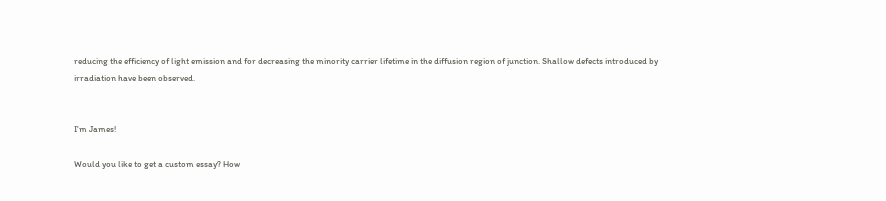reducing the efficiency of light emission and for decreasing the minority carrier lifetime in the diffusion region of junction. Shallow defects introduced by irradiation have been observed.


I'm James!

Would you like to get a custom essay? How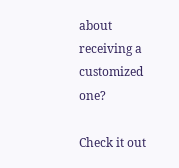about receiving a customized one?

Check it out